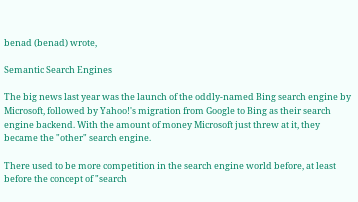benad (benad) wrote,

Semantic Search Engines

The big news last year was the launch of the oddly-named Bing search engine by Microsoft, followed by Yahoo!'s migration from Google to Bing as their search engine backend. With the amount of money Microsoft just threw at it, they became the "other" search engine.

There used to be more competition in the search engine world before, at least before the concept of "search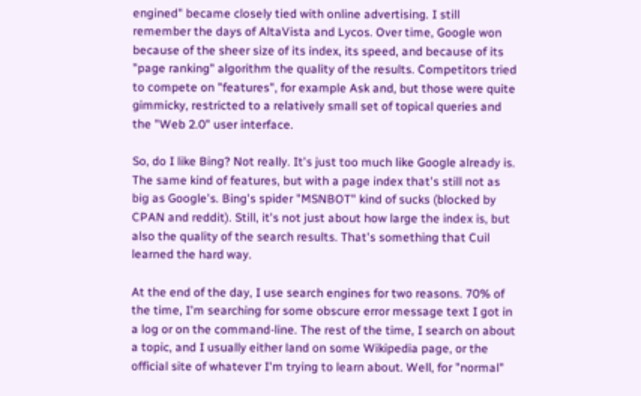engined" became closely tied with online advertising. I still remember the days of AltaVista and Lycos. Over time, Google won because of the sheer size of its index, its speed, and because of its "page ranking" algorithm the quality of the results. Competitors tried to compete on "features", for example Ask and, but those were quite gimmicky, restricted to a relatively small set of topical queries and the "Web 2.0" user interface.

So, do I like Bing? Not really. It's just too much like Google already is. The same kind of features, but with a page index that's still not as big as Google's. Bing's spider "MSNBOT" kind of sucks (blocked by CPAN and reddit). Still, it's not just about how large the index is, but also the quality of the search results. That's something that Cuil learned the hard way.

At the end of the day, I use search engines for two reasons. 70% of the time, I'm searching for some obscure error message text I got in a log or on the command-line. The rest of the time, I search on about a topic, and I usually either land on some Wikipedia page, or the official site of whatever I'm trying to learn about. Well, for "normal"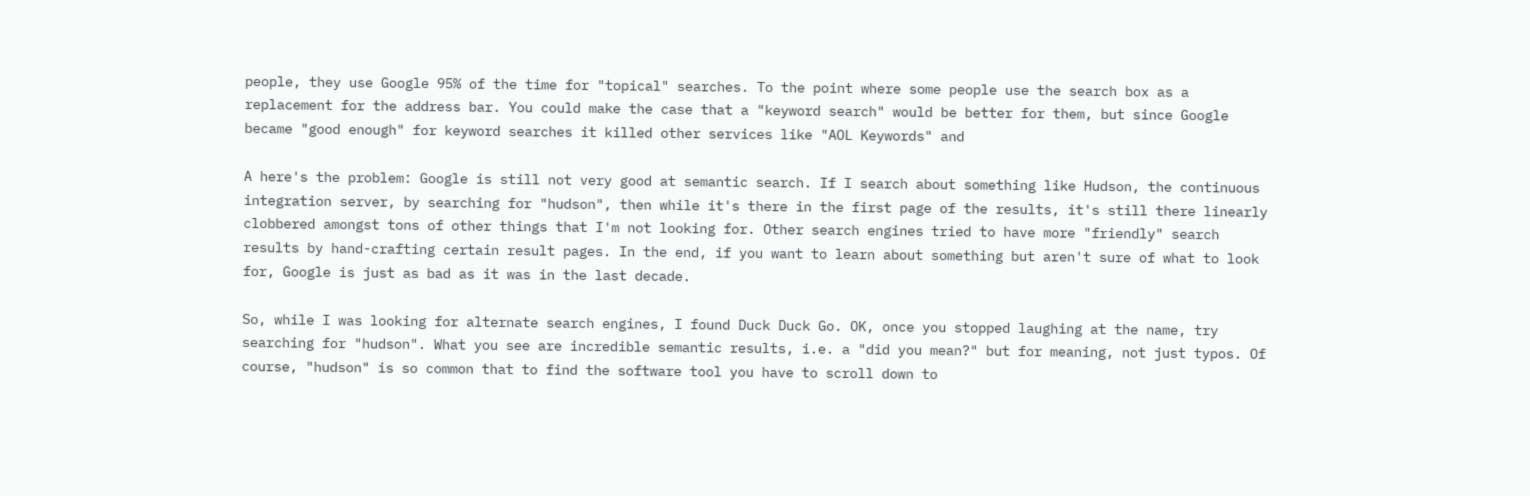people, they use Google 95% of the time for "topical" searches. To the point where some people use the search box as a replacement for the address bar. You could make the case that a "keyword search" would be better for them, but since Google became "good enough" for keyword searches it killed other services like "AOL Keywords" and

A here's the problem: Google is still not very good at semantic search. If I search about something like Hudson, the continuous integration server, by searching for "hudson", then while it's there in the first page of the results, it's still there linearly clobbered amongst tons of other things that I'm not looking for. Other search engines tried to have more "friendly" search results by hand-crafting certain result pages. In the end, if you want to learn about something but aren't sure of what to look for, Google is just as bad as it was in the last decade.

So, while I was looking for alternate search engines, I found Duck Duck Go. OK, once you stopped laughing at the name, try searching for "hudson". What you see are incredible semantic results, i.e. a "did you mean?" but for meaning, not just typos. Of course, "hudson" is so common that to find the software tool you have to scroll down to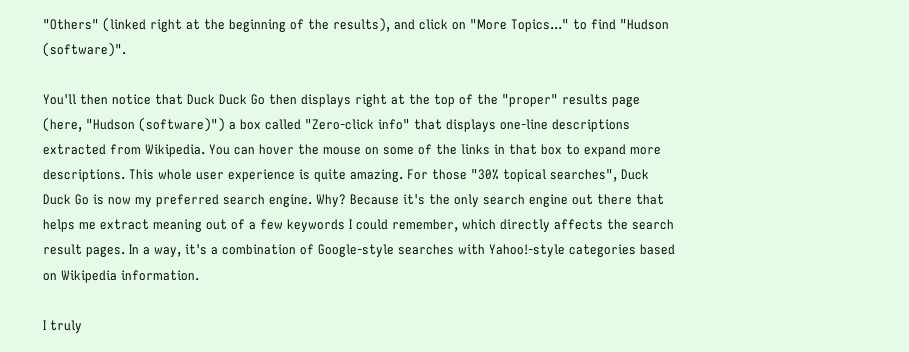"Others" (linked right at the beginning of the results), and click on "More Topics..." to find "Hudson (software)".

You'll then notice that Duck Duck Go then displays right at the top of the "proper" results page (here, "Hudson (software)") a box called "Zero-click info" that displays one-line descriptions extracted from Wikipedia. You can hover the mouse on some of the links in that box to expand more descriptions. This whole user experience is quite amazing. For those "30% topical searches", Duck Duck Go is now my preferred search engine. Why? Because it's the only search engine out there that helps me extract meaning out of a few keywords I could remember, which directly affects the search result pages. In a way, it's a combination of Google-style searches with Yahoo!-style categories based on Wikipedia information.

I truly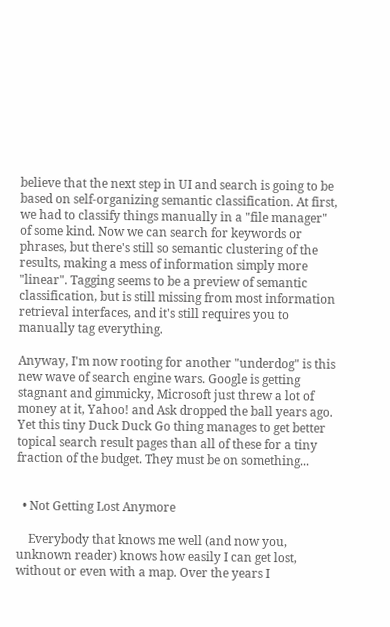believe that the next step in UI and search is going to be based on self-organizing semantic classification. At first, we had to classify things manually in a "file manager" of some kind. Now we can search for keywords or phrases, but there's still so semantic clustering of the results, making a mess of information simply more "linear". Tagging seems to be a preview of semantic classification, but is still missing from most information retrieval interfaces, and it's still requires you to manually tag everything.

Anyway, I'm now rooting for another "underdog" is this new wave of search engine wars. Google is getting stagnant and gimmicky, Microsoft just threw a lot of money at it, Yahoo! and Ask dropped the ball years ago. Yet this tiny Duck Duck Go thing manages to get better topical search result pages than all of these for a tiny fraction of the budget. They must be on something...


  • Not Getting Lost Anymore

    Everybody that knows me well (and now you, unknown reader) knows how easily I can get lost, without or even with a map. Over the years I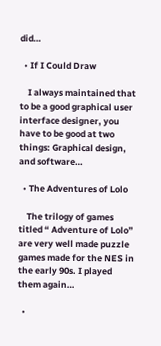did…

  • If I Could Draw

    I always maintained that to be a good graphical user interface designer, you have to be good at two things: Graphical design, and software…

  • The Adventures of Lolo

    The trilogy of games titled “ Adventure of Lolo” are very well made puzzle games made for the NES in the early 90s. I played them again…

  •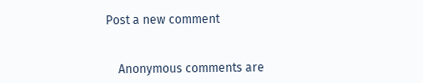Post a new comment


    Anonymous comments are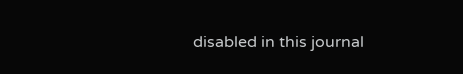disabled in this journal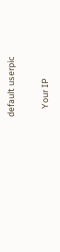default userpic

    Your IP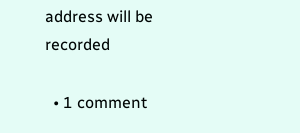address will be recorded

  • 1 comment